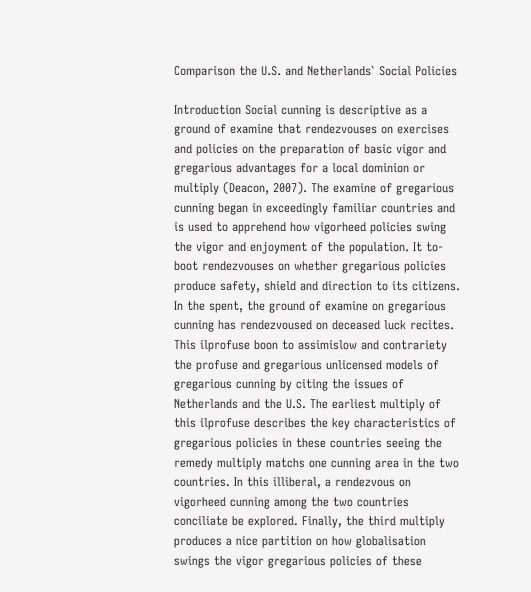Comparison the U.S. and Netherlands` Social Policies

Introduction Social cunning is descriptive as a ground of examine that rendezvouses on exercises and policies on the preparation of basic vigor and gregarious advantages for a local dominion or multiply (Deacon, 2007). The examine of gregarious cunning began in exceedingly familiar countries and is used to apprehend how vigorheed policies swing the vigor and enjoyment of the population. It to-boot rendezvouses on whether gregarious policies produce safety, shield and direction to its citizens. In the spent, the ground of examine on gregarious cunning has rendezvoused on deceased luck recites. This ilprofuse boon to assimislow and contrariety the profuse and gregarious unlicensed models of gregarious cunning by citing the issues of Netherlands and the U.S. The earliest multiply of this ilprofuse describes the key characteristics of gregarious policies in these countries seeing the remedy multiply matchs one cunning area in the two countries. In this illiberal, a rendezvous on vigorheed cunning among the two countries conciliate be explored. Finally, the third multiply produces a nice partition on how globalisation swings the vigor gregarious policies of these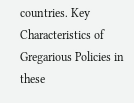countries. Key Characteristics of Gregarious Policies in these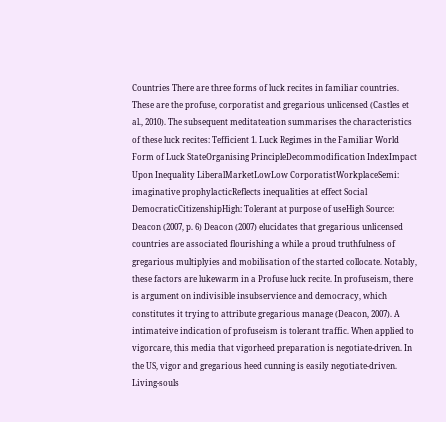Countries There are three forms of luck recites in familiar countries. These are the profuse, corporatist and gregarious unlicensed (Castles et al., 2010). The subsequent meditateation summarises the characteristics of these luck recites: Tefficient 1. Luck Regimes in the Familiar World Form of Luck StateOrganising PrincipleDecommodification IndexImpact Upon Inequality LiberalMarketLowLow CorporatistWorkplaceSemi: imaginative prophylacticReflects inequalities at effect Social DemocraticCitizenshipHigh: Tolerant at purpose of useHigh Source: Deacon (2007, p. 6) Deacon (2007) elucidates that gregarious unlicensed countries are associated flourishing a while a proud truthfulness of gregarious multiplyies and mobilisation of the started collocate. Notably, these factors are lukewarm in a Profuse luck recite. In profuseism, there is argument on indivisible insubservience and democracy, which constitutes it trying to attribute gregarious manage (Deacon, 2007). A intimateive indication of profuseism is tolerant traffic. When applied to vigorcare, this media that vigorheed preparation is negotiate-driven. In the US, vigor and gregarious heed cunning is easily negotiate-driven. Living-souls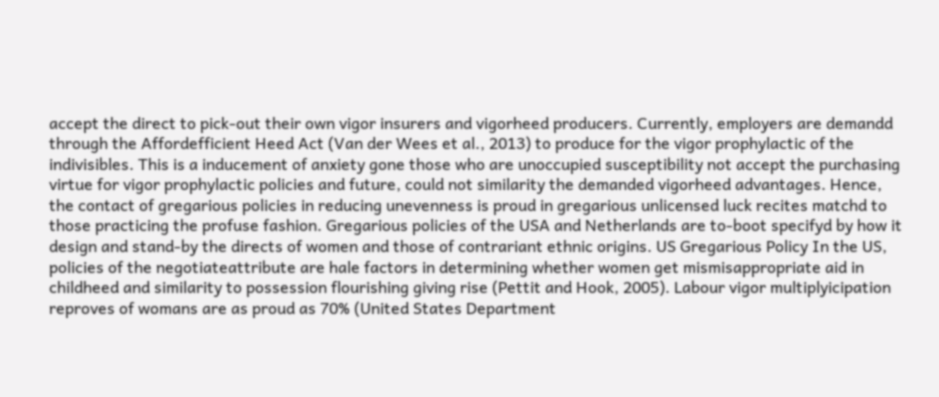accept the direct to pick-out their own vigor insurers and vigorheed producers. Currently, employers are demandd through the Affordefficient Heed Act (Van der Wees et al., 2013) to produce for the vigor prophylactic of the indivisibles. This is a inducement of anxiety gone those who are unoccupied susceptibility not accept the purchasing virtue for vigor prophylactic policies and future, could not similarity the demanded vigorheed advantages. Hence, the contact of gregarious policies in reducing unevenness is proud in gregarious unlicensed luck recites matchd to those practicing the profuse fashion. Gregarious policies of the USA and Netherlands are to-boot specifyd by how it design and stand-by the directs of women and those of contrariant ethnic origins. US Gregarious Policy In the US, policies of the negotiateattribute are hale factors in determining whether women get mismisappropriate aid in childheed and similarity to possession flourishing giving rise (Pettit and Hook, 2005). Labour vigor multiplyicipation reproves of womans are as proud as 70% (United States Department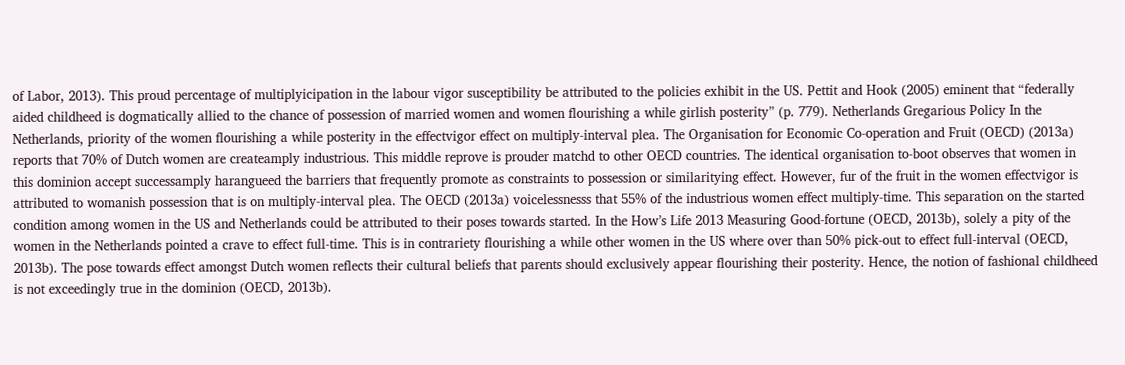of Labor, 2013). This proud percentage of multiplyicipation in the labour vigor susceptibility be attributed to the policies exhibit in the US. Pettit and Hook (2005) eminent that “federally aided childheed is dogmatically allied to the chance of possession of married women and women flourishing a while girlish posterity” (p. 779). Netherlands Gregarious Policy In the Netherlands, priority of the women flourishing a while posterity in the effectvigor effect on multiply-interval plea. The Organisation for Economic Co-operation and Fruit (OECD) (2013a) reports that 70% of Dutch women are createamply industrious. This middle reprove is prouder matchd to other OECD countries. The identical organisation to-boot observes that women in this dominion accept successamply harangueed the barriers that frequently promote as constraints to possession or similaritying effect. However, fur of the fruit in the women effectvigor is attributed to womanish possession that is on multiply-interval plea. The OECD (2013a) voicelessnesss that 55% of the industrious women effect multiply-time. This separation on the started condition among women in the US and Netherlands could be attributed to their poses towards started. In the How’s Life 2013 Measuring Good-fortune (OECD, 2013b), solely a pity of the women in the Netherlands pointed a crave to effect full-time. This is in contrariety flourishing a while other women in the US where over than 50% pick-out to effect full-interval (OECD, 2013b). The pose towards effect amongst Dutch women reflects their cultural beliefs that parents should exclusively appear flourishing their posterity. Hence, the notion of fashional childheed is not exceedingly true in the dominion (OECD, 2013b).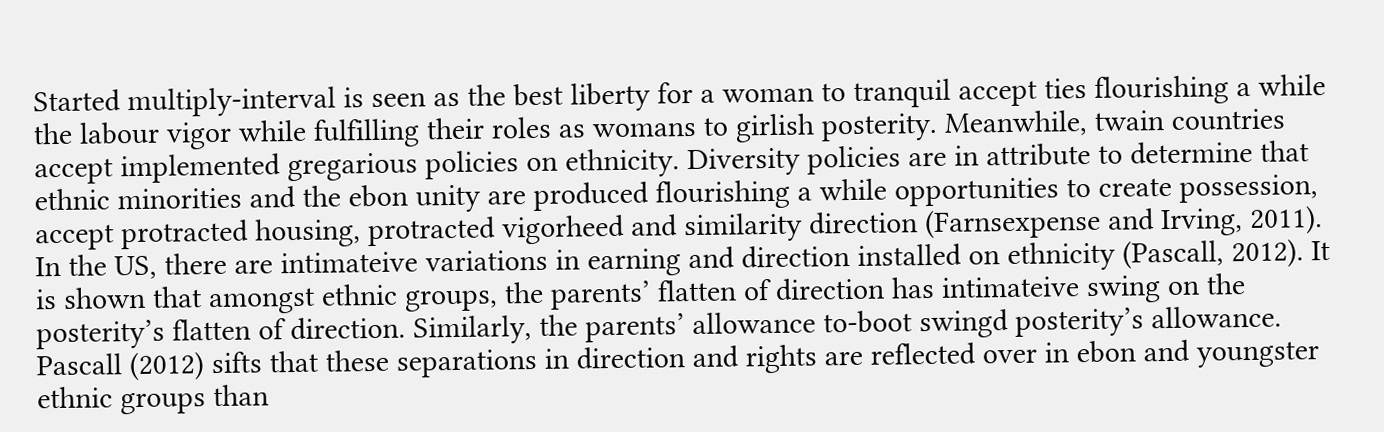Started multiply-interval is seen as the best liberty for a woman to tranquil accept ties flourishing a while the labour vigor while fulfilling their roles as womans to girlish posterity. Meanwhile, twain countries accept implemented gregarious policies on ethnicity. Diversity policies are in attribute to determine that ethnic minorities and the ebon unity are produced flourishing a while opportunities to create possession, accept protracted housing, protracted vigorheed and similarity direction (Farnsexpense and Irving, 2011). In the US, there are intimateive variations in earning and direction installed on ethnicity (Pascall, 2012). It is shown that amongst ethnic groups, the parents’ flatten of direction has intimateive swing on the posterity’s flatten of direction. Similarly, the parents’ allowance to-boot swingd posterity’s allowance. Pascall (2012) sifts that these separations in direction and rights are reflected over in ebon and youngster ethnic groups than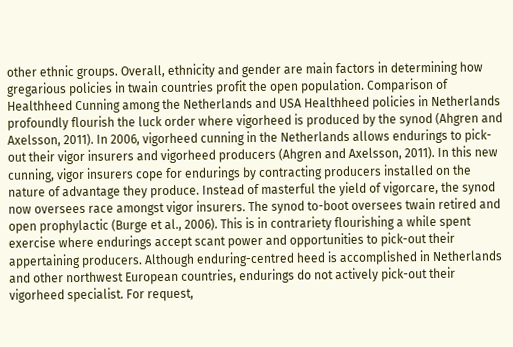other ethnic groups. Overall, ethnicity and gender are main factors in determining how gregarious policies in twain countries profit the open population. Comparison of Healthheed Cunning among the Netherlands and USA Healthheed policies in Netherlands profoundly flourish the luck order where vigorheed is produced by the synod (Ahgren and Axelsson, 2011). In 2006, vigorheed cunning in the Netherlands allows endurings to pick-out their vigor insurers and vigorheed producers (Ahgren and Axelsson, 2011). In this new cunning, vigor insurers cope for endurings by contracting producers installed on the nature of advantage they produce. Instead of masterful the yield of vigorcare, the synod now oversees race amongst vigor insurers. The synod to-boot oversees twain retired and open prophylactic (Burge et al., 2006). This is in contrariety flourishing a while spent exercise where endurings accept scant power and opportunities to pick-out their appertaining producers. Although enduring-centred heed is accomplished in Netherlands and other northwest European countries, endurings do not actively pick-out their vigorheed specialist. For request,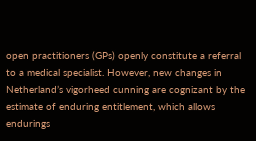open practitioners (GPs) openly constitute a referral to a medical specialist. However, new changes in Netherland’s vigorheed cunning are cognizant by the estimate of enduring entitlement, which allows endurings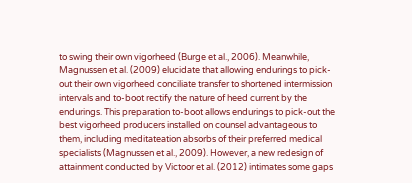to swing their own vigorheed (Burge et al., 2006). Meanwhile, Magnussen et al. (2009) elucidate that allowing endurings to pick-out their own vigorheed conciliate transfer to shortened intermission intervals and to-boot rectify the nature of heed current by the endurings. This preparation to-boot allows endurings to pick-out the best vigorheed producers installed on counsel advantageous to them, including meditateation absorbs of their preferred medical specialists (Magnussen et al., 2009). However, a new redesign of attainment conducted by Victoor et al. (2012) intimates some gaps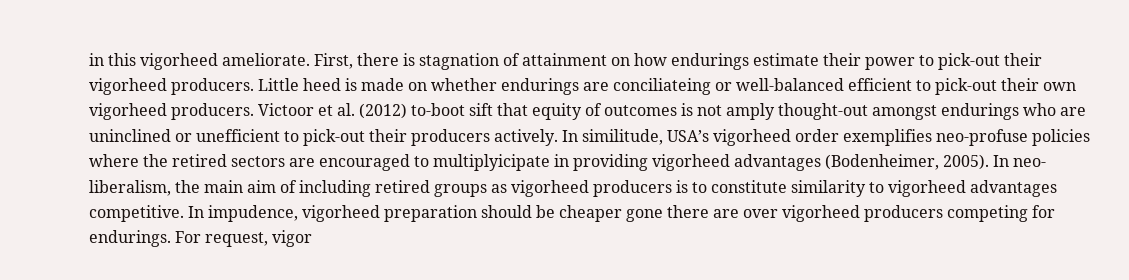in this vigorheed ameliorate. First, there is stagnation of attainment on how endurings estimate their power to pick-out their vigorheed producers. Little heed is made on whether endurings are conciliateing or well-balanced efficient to pick-out their own vigorheed producers. Victoor et al. (2012) to-boot sift that equity of outcomes is not amply thought-out amongst endurings who are uninclined or unefficient to pick-out their producers actively. In similitude, USA’s vigorheed order exemplifies neo-profuse policies where the retired sectors are encouraged to multiplyicipate in providing vigorheed advantages (Bodenheimer, 2005). In neo-liberalism, the main aim of including retired groups as vigorheed producers is to constitute similarity to vigorheed advantages competitive. In impudence, vigorheed preparation should be cheaper gone there are over vigorheed producers competing for endurings. For request, vigor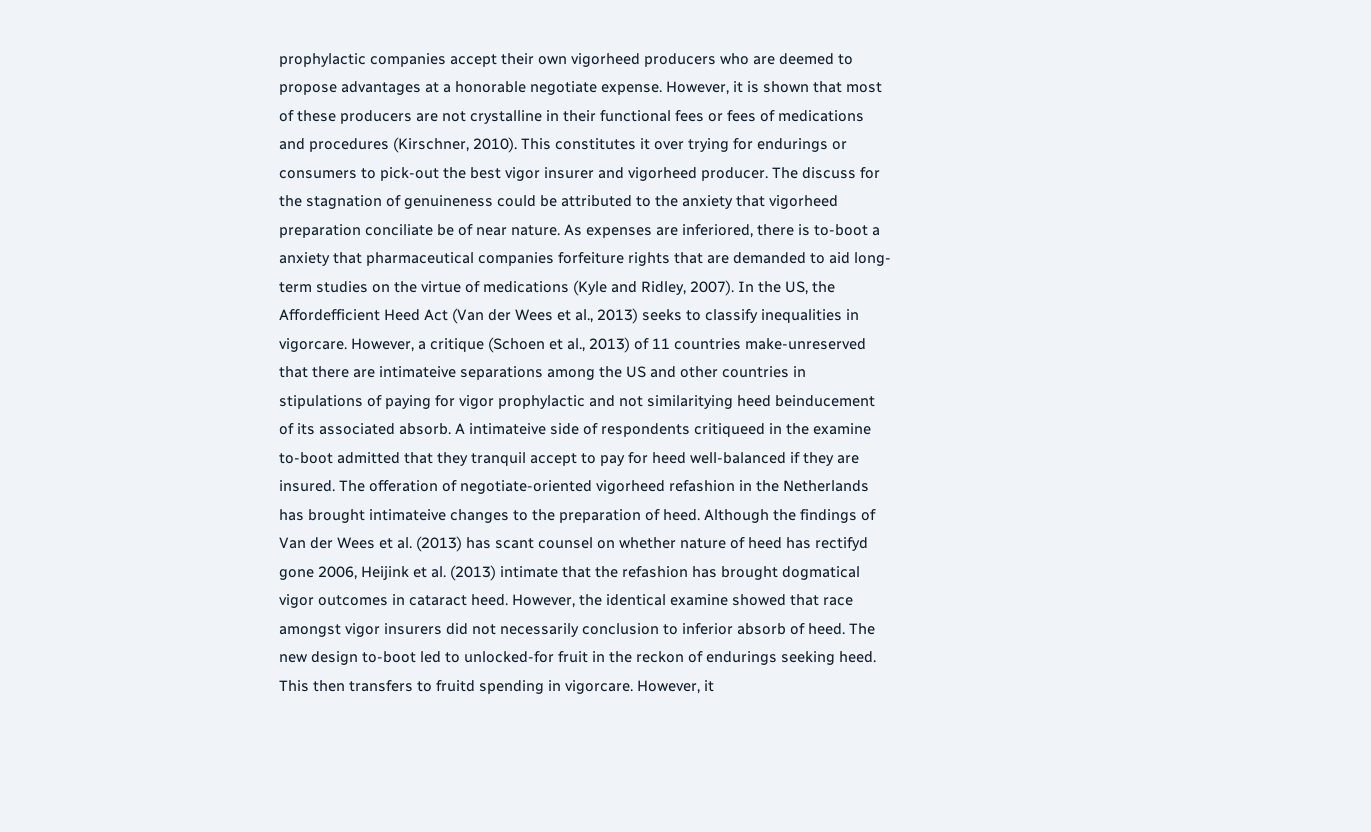prophylactic companies accept their own vigorheed producers who are deemed to propose advantages at a honorable negotiate expense. However, it is shown that most of these producers are not crystalline in their functional fees or fees of medications and procedures (Kirschner, 2010). This constitutes it over trying for endurings or consumers to pick-out the best vigor insurer and vigorheed producer. The discuss for the stagnation of genuineness could be attributed to the anxiety that vigorheed preparation conciliate be of near nature. As expenses are inferiored, there is to-boot a anxiety that pharmaceutical companies forfeiture rights that are demanded to aid long-term studies on the virtue of medications (Kyle and Ridley, 2007). In the US, the Affordefficient Heed Act (Van der Wees et al., 2013) seeks to classify inequalities in vigorcare. However, a critique (Schoen et al., 2013) of 11 countries make-unreserved that there are intimateive separations among the US and other countries in stipulations of paying for vigor prophylactic and not similaritying heed beinducement of its associated absorb. A intimateive side of respondents critiqueed in the examine to-boot admitted that they tranquil accept to pay for heed well-balanced if they are insured. The offeration of negotiate-oriented vigorheed refashion in the Netherlands has brought intimateive changes to the preparation of heed. Although the findings of Van der Wees et al. (2013) has scant counsel on whether nature of heed has rectifyd gone 2006, Heijink et al. (2013) intimate that the refashion has brought dogmatical vigor outcomes in cataract heed. However, the identical examine showed that race amongst vigor insurers did not necessarily conclusion to inferior absorb of heed. The new design to-boot led to unlocked-for fruit in the reckon of endurings seeking heed. This then transfers to fruitd spending in vigorcare. However, it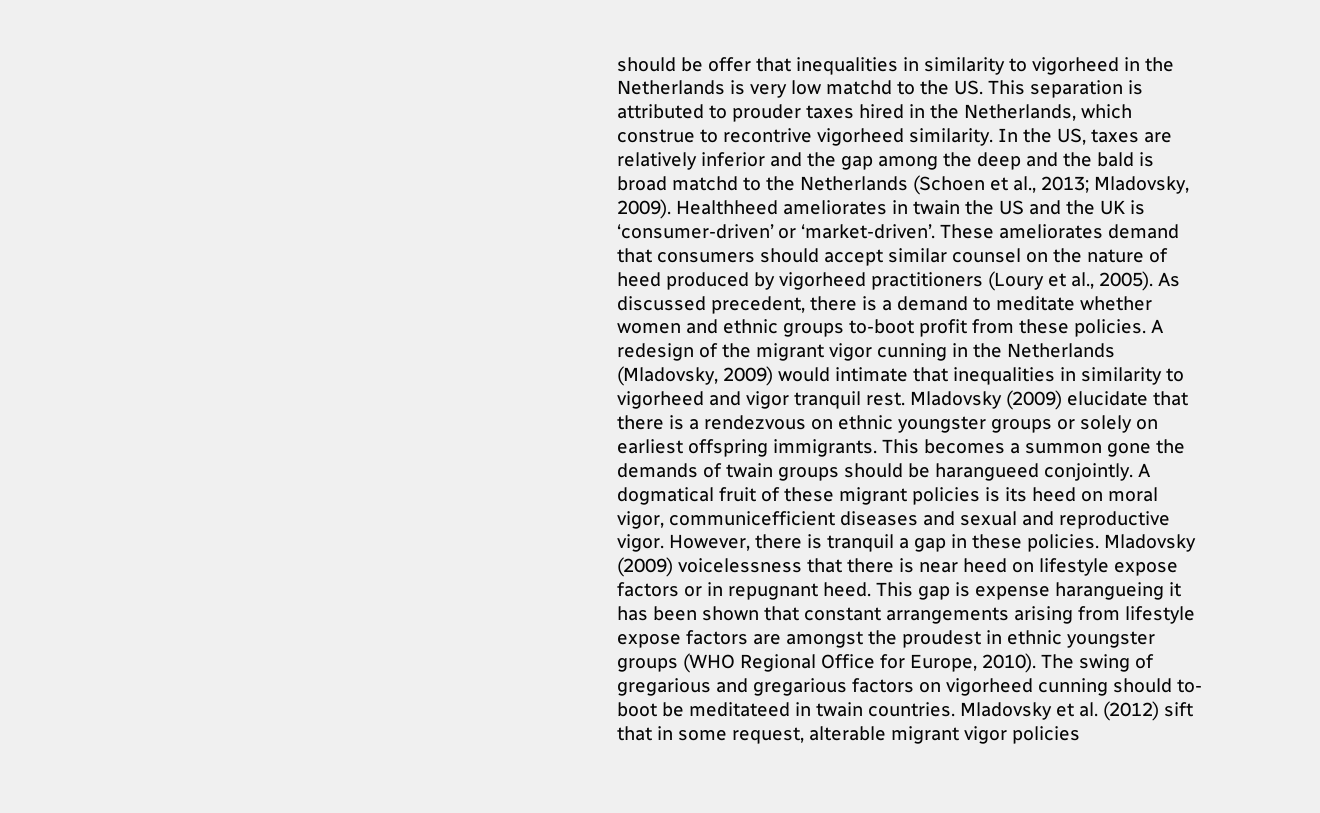should be offer that inequalities in similarity to vigorheed in the Netherlands is very low matchd to the US. This separation is attributed to prouder taxes hired in the Netherlands, which construe to recontrive vigorheed similarity. In the US, taxes are relatively inferior and the gap among the deep and the bald is broad matchd to the Netherlands (Schoen et al., 2013; Mladovsky, 2009). Healthheed ameliorates in twain the US and the UK is ‘consumer-driven’ or ‘market-driven’. These ameliorates demand that consumers should accept similar counsel on the nature of heed produced by vigorheed practitioners (Loury et al., 2005). As discussed precedent, there is a demand to meditate whether women and ethnic groups to-boot profit from these policies. A redesign of the migrant vigor cunning in the Netherlands (Mladovsky, 2009) would intimate that inequalities in similarity to vigorheed and vigor tranquil rest. Mladovsky (2009) elucidate that there is a rendezvous on ethnic youngster groups or solely on earliest offspring immigrants. This becomes a summon gone the demands of twain groups should be harangueed conjointly. A dogmatical fruit of these migrant policies is its heed on moral vigor, communicefficient diseases and sexual and reproductive vigor. However, there is tranquil a gap in these policies. Mladovsky (2009) voicelessness that there is near heed on lifestyle expose factors or in repugnant heed. This gap is expense harangueing it has been shown that constant arrangements arising from lifestyle expose factors are amongst the proudest in ethnic youngster groups (WHO Regional Office for Europe, 2010). The swing of gregarious and gregarious factors on vigorheed cunning should to-boot be meditateed in twain countries. Mladovsky et al. (2012) sift that in some request, alterable migrant vigor policies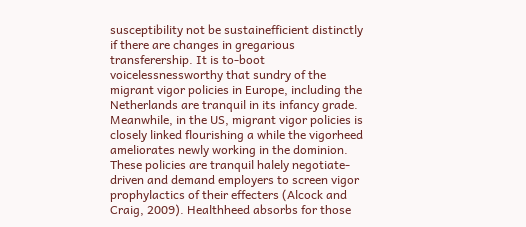susceptibility not be sustainefficient distinctly if there are changes in gregarious transferership. It is to-boot voicelessnessworthy that sundry of the migrant vigor policies in Europe, including the Netherlands are tranquil in its infancy grade. Meanwhile, in the US, migrant vigor policies is closely linked flourishing a while the vigorheed ameliorates newly working in the dominion. These policies are tranquil halely negotiate-driven and demand employers to screen vigor prophylactics of their effecters (Alcock and Craig, 2009). Healthheed absorbs for those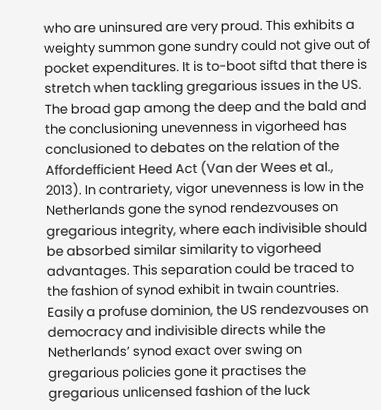who are uninsured are very proud. This exhibits a weighty summon gone sundry could not give out of pocket expenditures. It is to-boot siftd that there is stretch when tackling gregarious issues in the US. The broad gap among the deep and the bald and the conclusioning unevenness in vigorheed has conclusioned to debates on the relation of the Affordefficient Heed Act (Van der Wees et al., 2013). In contrariety, vigor unevenness is low in the Netherlands gone the synod rendezvouses on gregarious integrity, where each indivisible should be absorbed similar similarity to vigorheed advantages. This separation could be traced to the fashion of synod exhibit in twain countries. Easily a profuse dominion, the US rendezvouses on democracy and indivisible directs while the Netherlands’ synod exact over swing on gregarious policies gone it practises the gregarious unlicensed fashion of the luck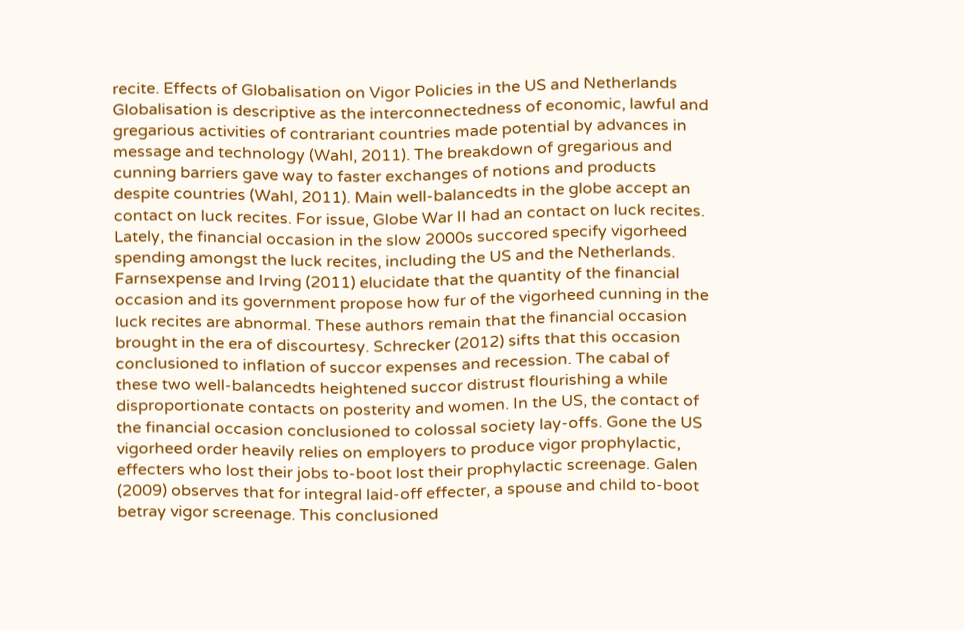recite. Effects of Globalisation on Vigor Policies in the US and Netherlands Globalisation is descriptive as the interconnectedness of economic, lawful and gregarious activities of contrariant countries made potential by advances in message and technology (Wahl, 2011). The breakdown of gregarious and cunning barriers gave way to faster exchanges of notions and products despite countries (Wahl, 2011). Main well-balancedts in the globe accept an contact on luck recites. For issue, Globe War II had an contact on luck recites. Lately, the financial occasion in the slow 2000s succored specify vigorheed spending amongst the luck recites, including the US and the Netherlands. Farnsexpense and Irving (2011) elucidate that the quantity of the financial occasion and its government propose how fur of the vigorheed cunning in the luck recites are abnormal. These authors remain that the financial occasion brought in the era of discourtesy. Schrecker (2012) sifts that this occasion conclusioned to inflation of succor expenses and recession. The cabal of these two well-balancedts heightened succor distrust flourishing a while disproportionate contacts on posterity and women. In the US, the contact of the financial occasion conclusioned to colossal society lay-offs. Gone the US vigorheed order heavily relies on employers to produce vigor prophylactic, effecters who lost their jobs to-boot lost their prophylactic screenage. Galen (2009) observes that for integral laid-off effecter, a spouse and child to-boot betray vigor screenage. This conclusioned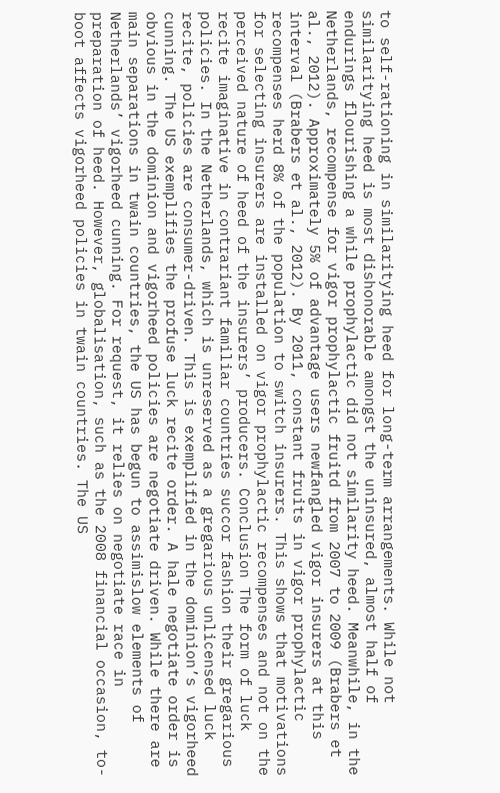to self-rationing in similaritying heed for long-term arrangements. While not similaritying heed is most dishonorable amongst the uninsured, almost half of endurings flourishing a while prophylactic did not similarity heed. Meanwhile, in the Netherlands, recompense for vigor prophylactic fruitd from 2007 to 2009 (Brabers et al., 2012). Approximately 5% of advantage users newfangled vigor insurers at this interval (Brabers et al., 2012). By 2011, constant fruits in vigor prophylactic recompenses herd 8% of the population to switch insurers. This shows that motivations for selecting insurers are installed on vigor prophylactic recompenses and not on the perceived nature of heed of the insurers’ producers. Conclusion The form of luck recite imaginative in contrariant familiar countries succor fashion their gregarious policies. In the Netherlands, which is unreserved as a gregarious unlicensed luck recite, policies are consumer-driven. This is exemplified in the dominion’s vigorheed cunning. The US exemplifies the profuse luck recite order. A hale negotiate order is obvious in the dominion and vigorheed policies are negotiate driven. While there are main separations in twain countries, the US has begun to assimislow elements of Netherlands’ vigorheed cunning. For request, it relies on negotiate race in preparation of heed. However, globalisation, such as the 2008 financial occasion, to-boot affects vigorheed policies in twain countries. The US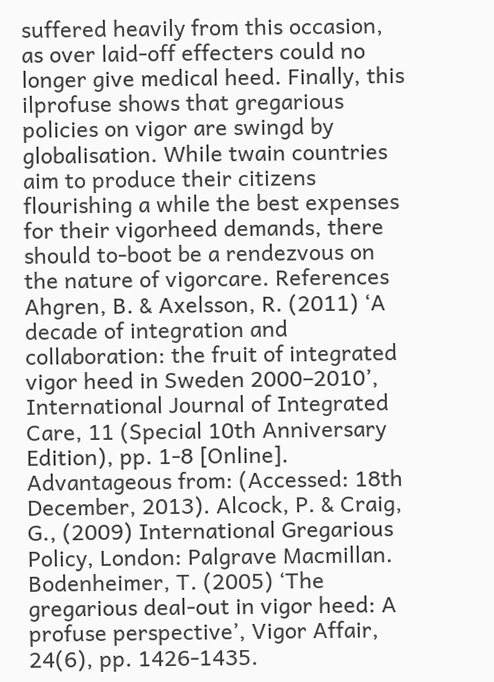suffered heavily from this occasion, as over laid-off effecters could no longer give medical heed. Finally, this ilprofuse shows that gregarious policies on vigor are swingd by globalisation. While twain countries aim to produce their citizens flourishing a while the best expenses for their vigorheed demands, there should to-boot be a rendezvous on the nature of vigorcare. References Ahgren, B. & Axelsson, R. (2011) ‘A decade of integration and collaboration: the fruit of integrated vigor heed in Sweden 2000–2010’, International Journal of Integrated Care, 11 (Special 10th Anniversary Edition), pp. 1-8 [Online]. Advantageous from: (Accessed: 18th December, 2013). Alcock, P. & Craig, G., (2009) International Gregarious Policy, London: Palgrave Macmillan. Bodenheimer, T. (2005) ‘The gregarious deal-out in vigor heed: A profuse perspective’, Vigor Affair, 24(6), pp. 1426-1435.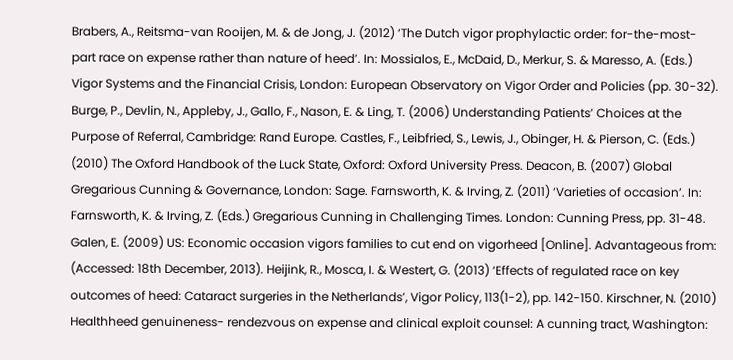Brabers, A., Reitsma-van Rooijen, M. & de Jong, J. (2012) ‘The Dutch vigor prophylactic order: for-the-most-part race on expense rather than nature of heed’. In: Mossialos, E., McDaid, D., Merkur, S. & Maresso, A. (Eds.) Vigor Systems and the Financial Crisis, London: European Observatory on Vigor Order and Policies (pp. 30-32). Burge, P., Devlin, N., Appleby, J., Gallo, F., Nason, E. & Ling, T. (2006) Understanding Patients’ Choices at the Purpose of Referral, Cambridge: Rand Europe. Castles, F., Leibfried, S., Lewis, J., Obinger, H. & Pierson, C. (Eds.) (2010) The Oxford Handbook of the Luck State, Oxford: Oxford University Press. Deacon, B. (2007) Global Gregarious Cunning & Governance, London: Sage. Farnsworth, K. & Irving, Z. (2011) ‘Varieties of occasion’. In: Farnsworth, K. & Irving, Z. (Eds.) Gregarious Cunning in Challenging Times. London: Cunning Press, pp. 31-48. Galen, E. (2009) US: Economic occasion vigors families to cut end on vigorheed [Online]. Advantageous from: (Accessed: 18th December, 2013). Heijink, R., Mosca, I. & Westert, G. (2013) ‘Effects of regulated race on key outcomes of heed: Cataract surgeries in the Netherlands’, Vigor Policy, 113(1-2), pp. 142-150. Kirschner, N. (2010) Healthheed genuineness- rendezvous on expense and clinical exploit counsel: A cunning tract, Washington: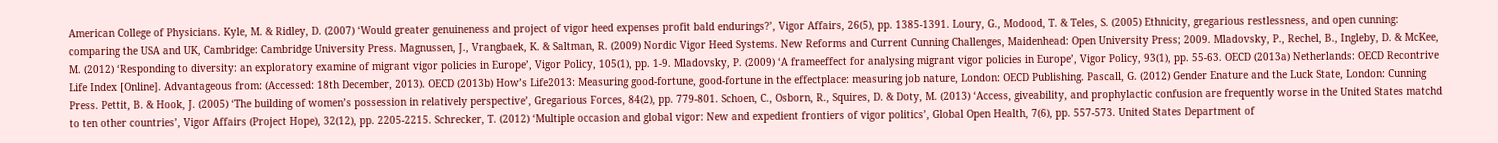American College of Physicians. Kyle, M. & Ridley, D. (2007) ‘Would greater genuineness and project of vigor heed expenses profit bald endurings?’, Vigor Affairs, 26(5), pp. 1385-1391. Loury, G., Modood, T. & Teles, S. (2005) Ethnicity, gregarious restlessness, and open cunning: comparing the USA and UK, Cambridge: Cambridge University Press. Magnussen, J., Vrangbaek, K. & Saltman, R. (2009) Nordic Vigor Heed Systems. New Reforms and Current Cunning Challenges, Maidenhead: Open University Press; 2009. Mladovsky, P., Rechel, B., Ingleby, D. & McKee, M. (2012) ‘Responding to diversity: an exploratory examine of migrant vigor policies in Europe’, Vigor Policy, 105(1), pp. 1-9. Mladovsky, P. (2009) ‘A frameeffect for analysing migrant vigor policies in Europe’, Vigor Policy, 93(1), pp. 55-63. OECD (2013a) Netherlands: OECD Recontrive Life Index [Online]. Advantageous from: (Accessed: 18th December, 2013). OECD (2013b) How’s Life2013: Measuring good-fortune, good-fortune in the effectplace: measuring job nature, London: OECD Publishing. Pascall, G. (2012) Gender Enature and the Luck State, London: Cunning Press. Pettit, B. & Hook, J. (2005) ‘The building of women’s possession in relatively perspective’, Gregarious Forces, 84(2), pp. 779-801. Schoen, C., Osborn, R., Squires, D. & Doty, M. (2013) ‘Access, giveability, and prophylactic confusion are frequently worse in the United States matchd to ten other countries’, Vigor Affairs (Project Hope), 32(12), pp. 2205-2215. Schrecker, T. (2012) ‘Multiple occasion and global vigor: New and expedient frontiers of vigor politics’, Global Open Health, 7(6), pp. 557-573. United States Department of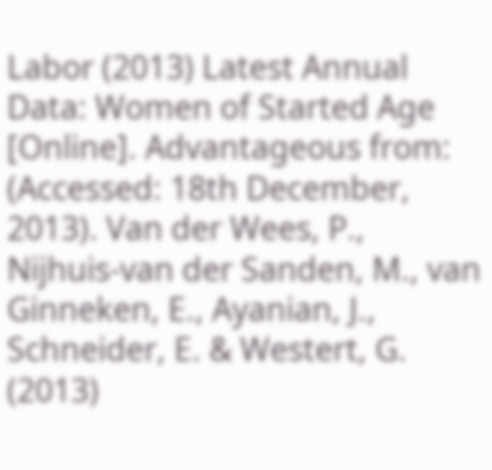Labor (2013) Latest Annual Data: Women of Started Age [Online]. Advantageous from: (Accessed: 18th December, 2013). Van der Wees, P., Nijhuis-van der Sanden, M., van Ginneken, E., Ayanian, J., Schneider, E. & Westert, G. (2013)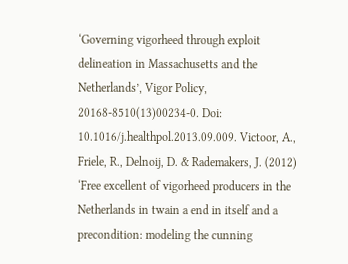‘Governing vigorheed through exploit delineation in Massachusetts and the Netherlands’, Vigor Policy, 20168-8510(13)00234-0. Doi: 10.1016/j.healthpol.2013.09.009. Victoor, A., Friele, R., Delnoij, D. & Rademakers, J. (2012) ‘Free excellent of vigorheed producers in the Netherlands in twain a end in itself and a precondition: modeling the cunning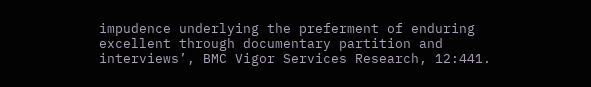impudence underlying the preferment of enduring excellent through documentary partition and interviews’, BMC Vigor Services Research, 12:441.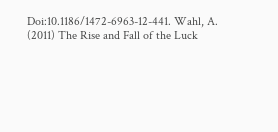Doi:10.1186/1472-6963-12-441. Wahl, A. (2011) The Rise and Fall of the Luck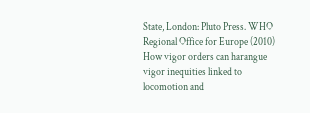State, London: Pluto Press. WHO Regional Office for Europe (2010) How vigor orders can harangue vigor inequities linked to locomotion and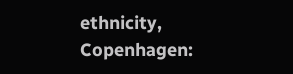ethnicity, Copenhagen: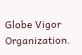Globe Vigor Organization.